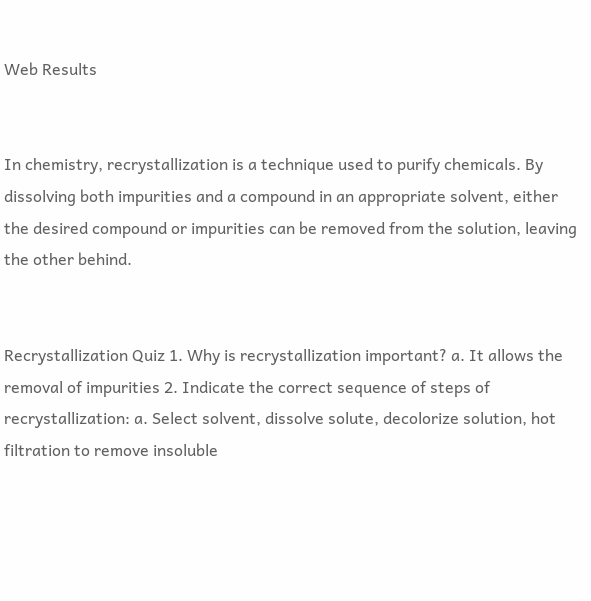Web Results


In chemistry, recrystallization is a technique used to purify chemicals. By dissolving both impurities and a compound in an appropriate solvent, either the desired compound or impurities can be removed from the solution, leaving the other behind.


Recrystallization Quiz 1. Why is recrystallization important? a. It allows the removal of impurities 2. Indicate the correct sequence of steps of recrystallization: a. Select solvent, dissolve solute, decolorize solution, hot filtration to remove insoluble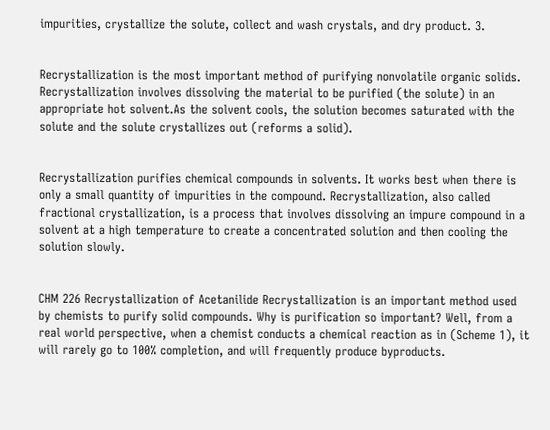impurities, crystallize the solute, collect and wash crystals, and dry product. 3.


Recrystallization is the most important method of purifying nonvolatile organic solids. Recrystallization involves dissolving the material to be purified (the solute) in an appropriate hot solvent.As the solvent cools, the solution becomes saturated with the solute and the solute crystallizes out (reforms a solid).


Recrystallization purifies chemical compounds in solvents. It works best when there is only a small quantity of impurities in the compound. Recrystallization, also called fractional crystallization, is a process that involves dissolving an impure compound in a solvent at a high temperature to create a concentrated solution and then cooling the solution slowly.


CHM 226 Recrystallization of Acetanilide Recrystallization is an important method used by chemists to purify solid compounds. Why is purification so important? Well, from a real world perspective, when a chemist conducts a chemical reaction as in (Scheme 1), it will rarely go to 100% completion, and will frequently produce byproducts.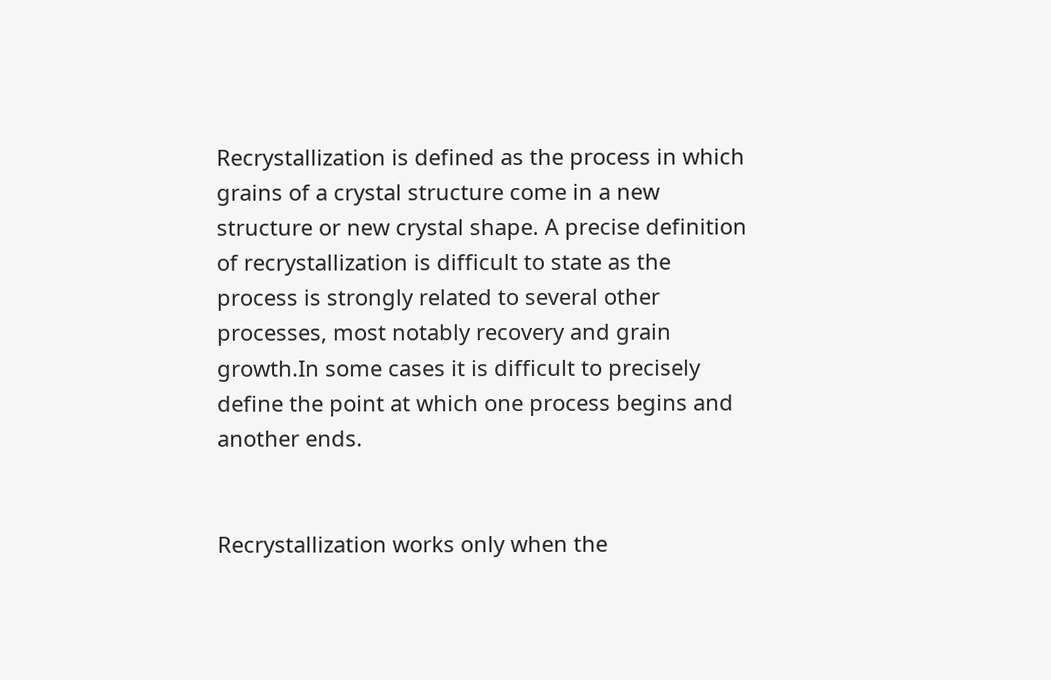Recrystallization is defined as the process in which grains of a crystal structure come in a new structure or new crystal shape. A precise definition of recrystallization is difficult to state as the process is strongly related to several other processes, most notably recovery and grain growth.In some cases it is difficult to precisely define the point at which one process begins and another ends.


Recrystallization works only when the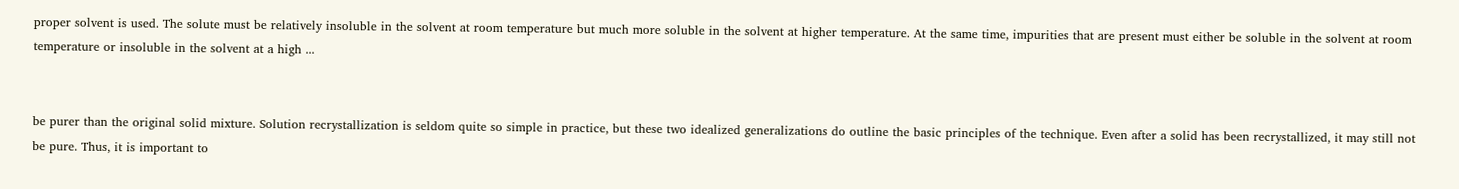proper solvent is used. The solute must be relatively insoluble in the solvent at room temperature but much more soluble in the solvent at higher temperature. At the same time, impurities that are present must either be soluble in the solvent at room temperature or insoluble in the solvent at a high ...


be purer than the original solid mixture. Solution recrystallization is seldom quite so simple in practice, but these two idealized generalizations do outline the basic principles of the technique. Even after a solid has been recrystallized, it may still not be pure. Thus, it is important to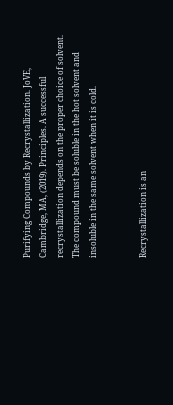Purifying Compounds by Recrystallization. JoVE, Cambridge, MA, (2019). Principles. A successful recrystallization depends on the proper choice of solvent. The compound must be soluble in the hot solvent and insoluble in the same solvent when it is cold.


Recrystallization is an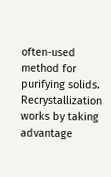often-used method for purifying solids. Recrystallization works by taking advantage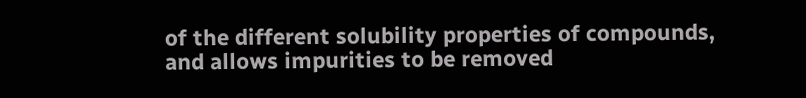of the different solubility properties of compounds, and allows impurities to be removed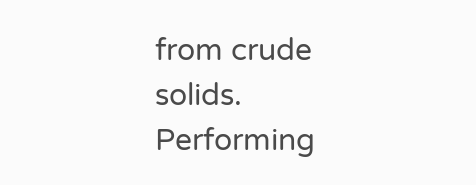from crude solids. Performing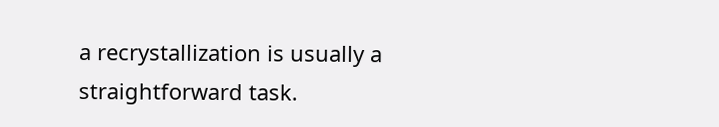a recrystallization is usually a straightforward task.